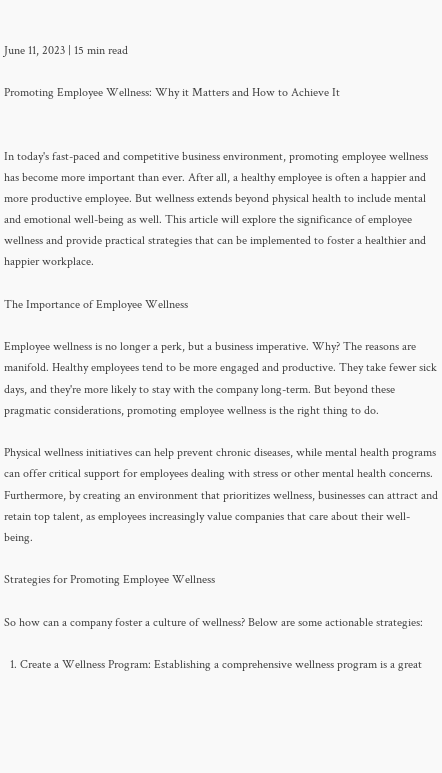June 11, 2023 | 15 min read

Promoting Employee Wellness: Why it Matters and How to Achieve It


In today's fast-paced and competitive business environment, promoting employee wellness has become more important than ever. After all, a healthy employee is often a happier and more productive employee. But wellness extends beyond physical health to include mental and emotional well-being as well. This article will explore the significance of employee wellness and provide practical strategies that can be implemented to foster a healthier and happier workplace.

The Importance of Employee Wellness

Employee wellness is no longer a perk, but a business imperative. Why? The reasons are manifold. Healthy employees tend to be more engaged and productive. They take fewer sick days, and they're more likely to stay with the company long-term. But beyond these pragmatic considerations, promoting employee wellness is the right thing to do.

Physical wellness initiatives can help prevent chronic diseases, while mental health programs can offer critical support for employees dealing with stress or other mental health concerns. Furthermore, by creating an environment that prioritizes wellness, businesses can attract and retain top talent, as employees increasingly value companies that care about their well-being.

Strategies for Promoting Employee Wellness

So how can a company foster a culture of wellness? Below are some actionable strategies:

  1. Create a Wellness Program: Establishing a comprehensive wellness program is a great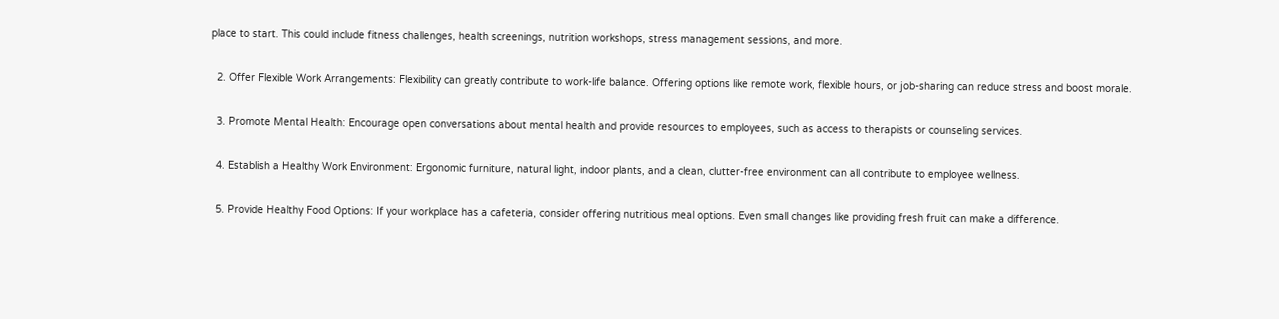place to start. This could include fitness challenges, health screenings, nutrition workshops, stress management sessions, and more.

  2. Offer Flexible Work Arrangements: Flexibility can greatly contribute to work-life balance. Offering options like remote work, flexible hours, or job-sharing can reduce stress and boost morale.

  3. Promote Mental Health: Encourage open conversations about mental health and provide resources to employees, such as access to therapists or counseling services.

  4. Establish a Healthy Work Environment: Ergonomic furniture, natural light, indoor plants, and a clean, clutter-free environment can all contribute to employee wellness.

  5. Provide Healthy Food Options: If your workplace has a cafeteria, consider offering nutritious meal options. Even small changes like providing fresh fruit can make a difference.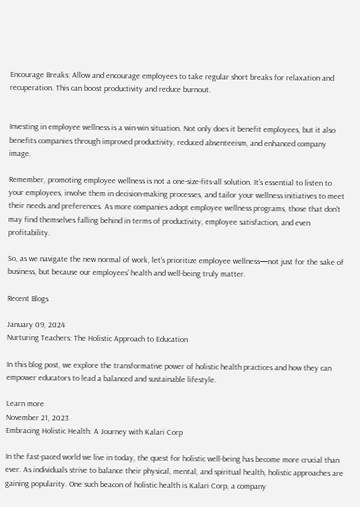Encourage Breaks: Allow and encourage employees to take regular short breaks for relaxation and recuperation. This can boost productivity and reduce burnout.


Investing in employee wellness is a win-win situation. Not only does it benefit employees, but it also benefits companies through improved productivity, reduced absenteeism, and enhanced company image.

Remember, promoting employee wellness is not a one-size-fits-all solution. It’s essential to listen to your employees, involve them in decision-making processes, and tailor your wellness initiatives to meet their needs and preferences. As more companies adopt employee wellness programs, those that don't may find themselves falling behind in terms of productivity, employee satisfaction, and even profitability.

So, as we navigate the new normal of work, let's prioritize employee wellness—not just for the sake of business, but because our employees' health and well-being truly matter.

Recent Blogs

January 09, 2024
Nurturing Teachers: The Holistic Approach to Education

In this blog post, we explore the transformative power of holistic health practices and how they can empower educators to lead a balanced and sustainable lifestyle.

Learn more
November 21, 2023
Embracing Holistic Health: A Journey with Kalari Corp

In the fast-paced world we live in today, the quest for holistic well-being has become more crucial than ever. As individuals strive to balance their physical, mental, and spiritual health, holistic approaches are gaining popularity. One such beacon of holistic health is Kalari Corp, a company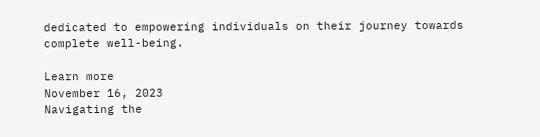dedicated to empowering individuals on their journey towards complete well-being.

Learn more
November 16, 2023
Navigating the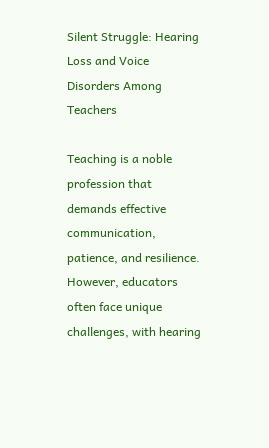Silent Struggle: Hearing Loss and Voice Disorders Among Teachers

Teaching is a noble profession that demands effective communication, patience, and resilience. However, educators often face unique challenges, with hearing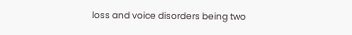loss and voice disorders being two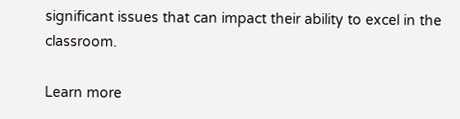significant issues that can impact their ability to excel in the classroom.

Learn more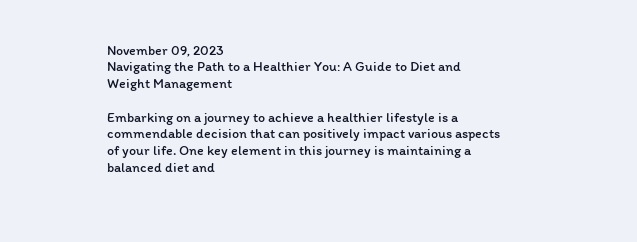November 09, 2023
Navigating the Path to a Healthier You: A Guide to Diet and Weight Management

Embarking on a journey to achieve a healthier lifestyle is a commendable decision that can positively impact various aspects of your life. One key element in this journey is maintaining a balanced diet and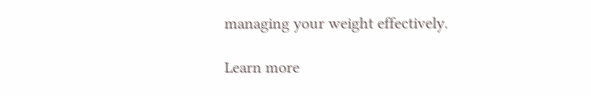managing your weight effectively.

Learn more